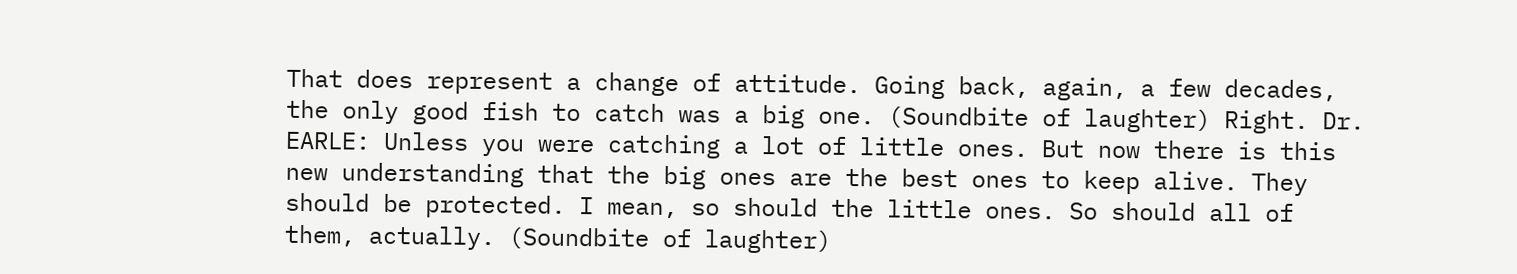That does represent a change of attitude. Going back, again, a few decades, the only good fish to catch was a big one. (Soundbite of laughter) Right. Dr. EARLE: Unless you were catching a lot of little ones. But now there is this new understanding that the big ones are the best ones to keep alive. They should be protected. I mean, so should the little ones. So should all of them, actually. (Soundbite of laughter)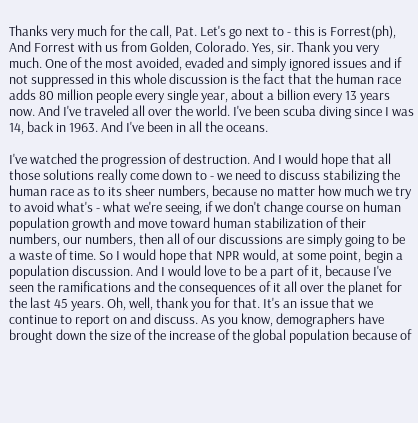Thanks very much for the call, Pat. Let's go next to - this is Forrest(ph), And Forrest with us from Golden, Colorado. Yes, sir. Thank you very much. One of the most avoided, evaded and simply ignored issues and if not suppressed in this whole discussion is the fact that the human race adds 80 million people every single year, about a billion every 13 years now. And I've traveled all over the world. I've been scuba diving since I was 14, back in 1963. And I've been in all the oceans.

I've watched the progression of destruction. And I would hope that all those solutions really come down to - we need to discuss stabilizing the human race as to its sheer numbers, because no matter how much we try to avoid what's - what we're seeing, if we don't change course on human population growth and move toward human stabilization of their numbers, our numbers, then all of our discussions are simply going to be a waste of time. So I would hope that NPR would, at some point, begin a population discussion. And I would love to be a part of it, because I've seen the ramifications and the consequences of it all over the planet for the last 45 years. Oh, well, thank you for that. It's an issue that we continue to report on and discuss. As you know, demographers have brought down the size of the increase of the global population because of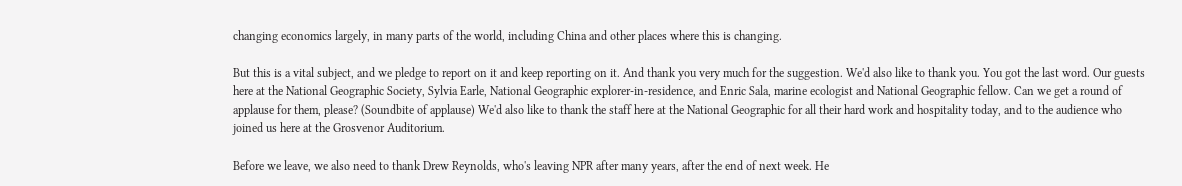changing economics largely, in many parts of the world, including China and other places where this is changing.

But this is a vital subject, and we pledge to report on it and keep reporting on it. And thank you very much for the suggestion. We'd also like to thank you. You got the last word. Our guests here at the National Geographic Society, Sylvia Earle, National Geographic explorer-in-residence, and Enric Sala, marine ecologist and National Geographic fellow. Can we get a round of applause for them, please? (Soundbite of applause) We'd also like to thank the staff here at the National Geographic for all their hard work and hospitality today, and to the audience who joined us here at the Grosvenor Auditorium.

Before we leave, we also need to thank Drew Reynolds, who's leaving NPR after many years, after the end of next week. He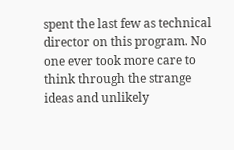spent the last few as technical director on this program. No one ever took more care to think through the strange ideas and unlikely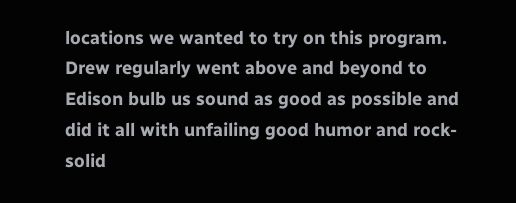locations we wanted to try on this program. Drew regularly went above and beyond to Edison bulb us sound as good as possible and did it all with unfailing good humor and rock-solid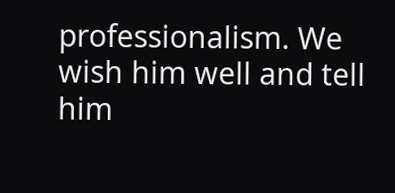professionalism. We wish him well and tell him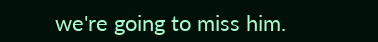we're going to miss him.